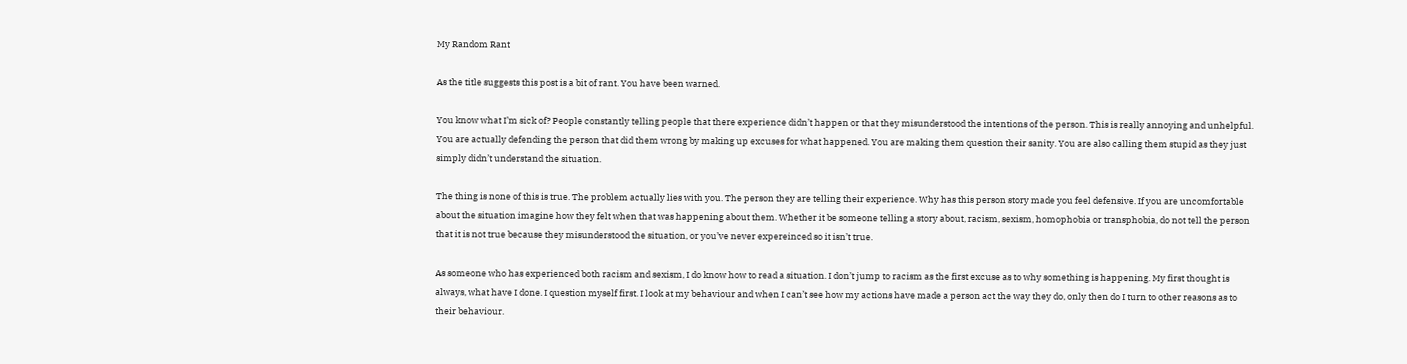My Random Rant

As the title suggests this post is a bit of rant. You have been warned.

You know what I’m sick of? People constantly telling people that there experience didn’t happen or that they misunderstood the intentions of the person. This is really annoying and unhelpful. You are actually defending the person that did them wrong by making up excuses for what happened. You are making them question their sanity. You are also calling them stupid as they just simply didn’t understand the situation.

The thing is none of this is true. The problem actually lies with you. The person they are telling their experience. Why has this person story made you feel defensive. If you are uncomfortable about the situation imagine how they felt when that was happening about them. Whether it be someone telling a story about, racism, sexism, homophobia or transphobia, do not tell the person that it is not true because they misunderstood the situation, or you’ve never expereinced so it isn’t true.

As someone who has experienced both racism and sexism, I do know how to read a situation. I don’t jump to racism as the first excuse as to why something is happening. My first thought is always, what have I done. I question myself first. I look at my behaviour and when I can’t see how my actions have made a person act the way they do, only then do I turn to other reasons as to their behaviour.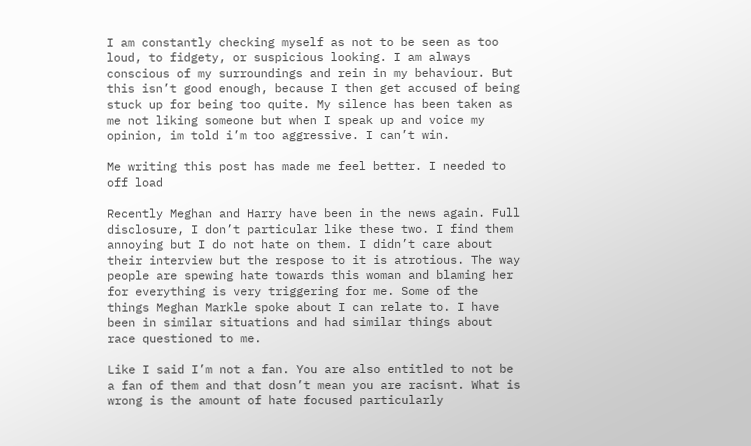I am constantly checking myself as not to be seen as too loud, to fidgety, or suspicious looking. I am always conscious of my surroundings and rein in my behaviour. But this isn’t good enough, because I then get accused of being stuck up for being too quite. My silence has been taken as me not liking someone but when I speak up and voice my opinion, im told i’m too aggressive. I can’t win.

Me writing this post has made me feel better. I needed to off load

Recently Meghan and Harry have been in the news again. Full disclosure, I don’t particular like these two. I find them annoying but I do not hate on them. I didn’t care about their interview but the respose to it is atrotious. The way people are spewing hate towards this woman and blaming her for everything is very triggering for me. Some of the things Meghan Markle spoke about I can relate to. I have been in similar situations and had similar things about race questioned to me.

Like I said I’m not a fan. You are also entitled to not be a fan of them and that dosn’t mean you are racisnt. What is wrong is the amount of hate focused particularly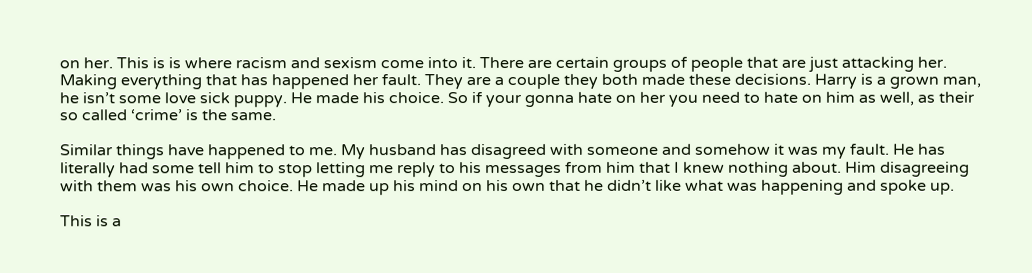on her. This is is where racism and sexism come into it. There are certain groups of people that are just attacking her. Making everything that has happened her fault. They are a couple they both made these decisions. Harry is a grown man, he isn’t some love sick puppy. He made his choice. So if your gonna hate on her you need to hate on him as well, as their so called ‘crime’ is the same.

Similar things have happened to me. My husband has disagreed with someone and somehow it was my fault. He has literally had some tell him to stop letting me reply to his messages from him that I knew nothing about. Him disagreeing with them was his own choice. He made up his mind on his own that he didn’t like what was happening and spoke up.

This is a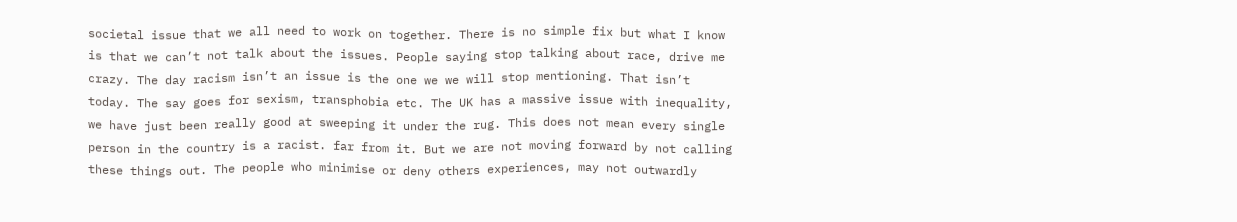societal issue that we all need to work on together. There is no simple fix but what I know is that we can’t not talk about the issues. People saying stop talking about race, drive me crazy. The day racism isn’t an issue is the one we we will stop mentioning. That isn’t today. The say goes for sexism, transphobia etc. The UK has a massive issue with inequality, we have just been really good at sweeping it under the rug. This does not mean every single person in the country is a racist. far from it. But we are not moving forward by not calling these things out. The people who minimise or deny others experiences, may not outwardly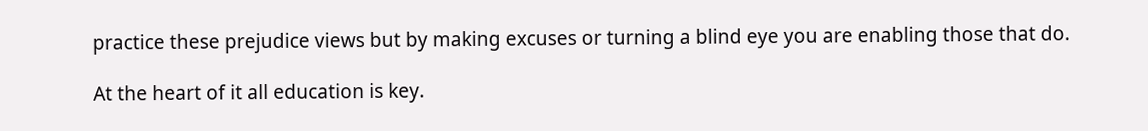practice these prejudice views but by making excuses or turning a blind eye you are enabling those that do.

At the heart of it all education is key.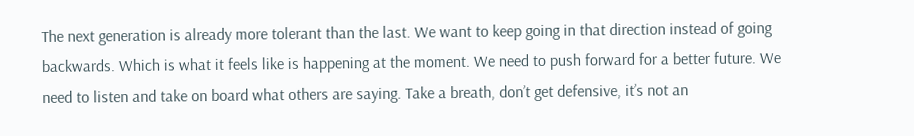The next generation is already more tolerant than the last. We want to keep going in that direction instead of going backwards. Which is what it feels like is happening at the moment. We need to push forward for a better future. We need to listen and take on board what others are saying. Take a breath, don’t get defensive, it’s not an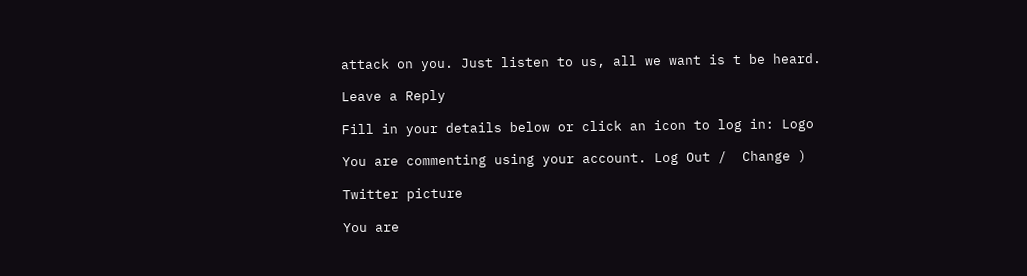attack on you. Just listen to us, all we want is t be heard.

Leave a Reply

Fill in your details below or click an icon to log in: Logo

You are commenting using your account. Log Out /  Change )

Twitter picture

You are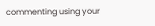commenting using your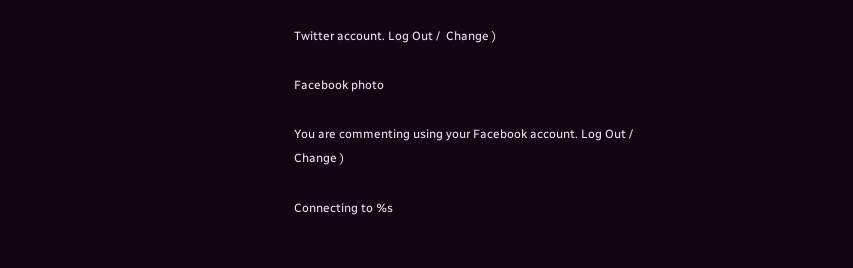Twitter account. Log Out /  Change )

Facebook photo

You are commenting using your Facebook account. Log Out /  Change )

Connecting to %s